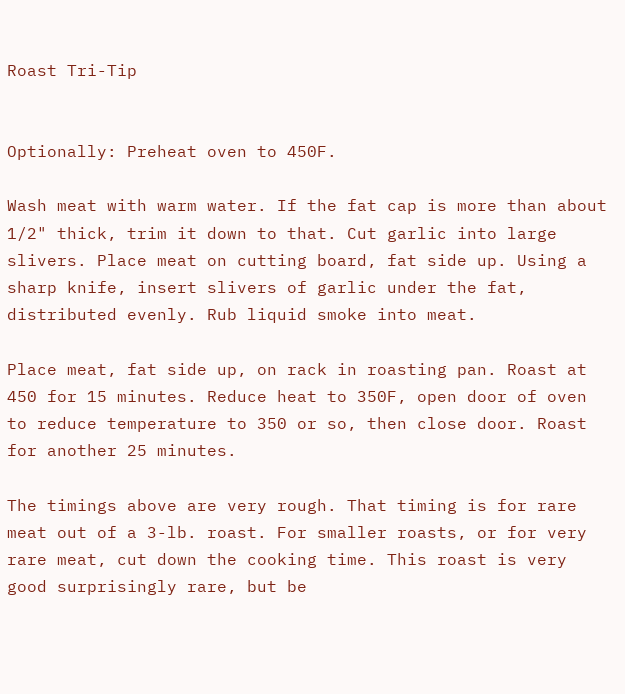Roast Tri-Tip


Optionally: Preheat oven to 450F.

Wash meat with warm water. If the fat cap is more than about 1/2" thick, trim it down to that. Cut garlic into large slivers. Place meat on cutting board, fat side up. Using a sharp knife, insert slivers of garlic under the fat, distributed evenly. Rub liquid smoke into meat.

Place meat, fat side up, on rack in roasting pan. Roast at 450 for 15 minutes. Reduce heat to 350F, open door of oven to reduce temperature to 350 or so, then close door. Roast for another 25 minutes.

The timings above are very rough. That timing is for rare meat out of a 3-lb. roast. For smaller roasts, or for very rare meat, cut down the cooking time. This roast is very good surprisingly rare, but be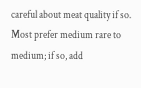careful about meat quality if so. Most prefer medium rare to medium; if so, add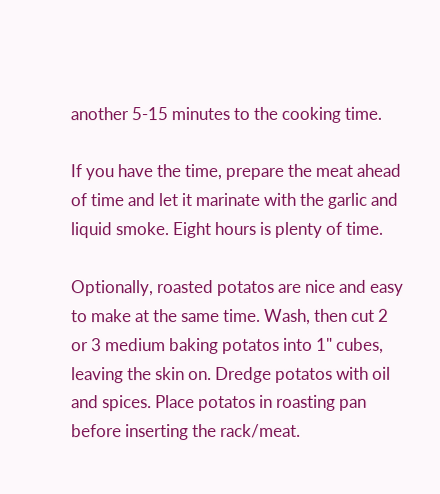another 5-15 minutes to the cooking time.

If you have the time, prepare the meat ahead of time and let it marinate with the garlic and liquid smoke. Eight hours is plenty of time.

Optionally, roasted potatos are nice and easy to make at the same time. Wash, then cut 2 or 3 medium baking potatos into 1" cubes, leaving the skin on. Dredge potatos with oil and spices. Place potatos in roasting pan before inserting the rack/meat.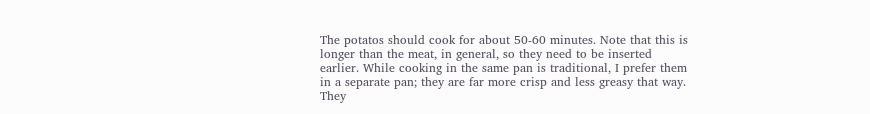The potatos should cook for about 50-60 minutes. Note that this is longer than the meat, in general, so they need to be inserted earlier. While cooking in the same pan is traditional, I prefer them in a separate pan; they are far more crisp and less greasy that way. They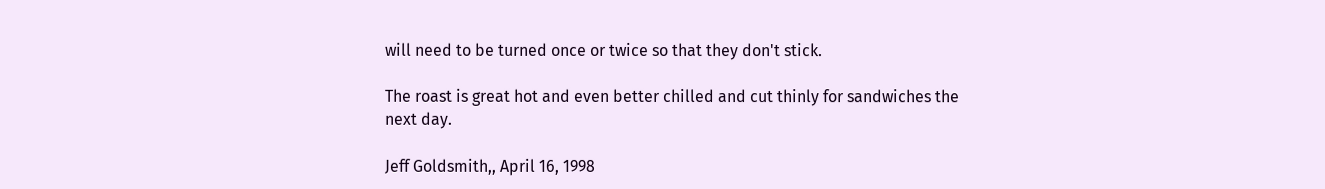will need to be turned once or twice so that they don't stick.

The roast is great hot and even better chilled and cut thinly for sandwiches the next day.

Jeff Goldsmith,, April 16, 1998